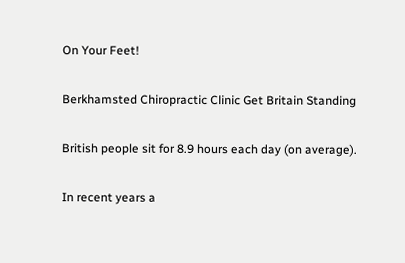On Your Feet!

Berkhamsted Chiropractic Clinic Get Britain Standing

British people sit for 8.9 hours each day (on average).

In recent years a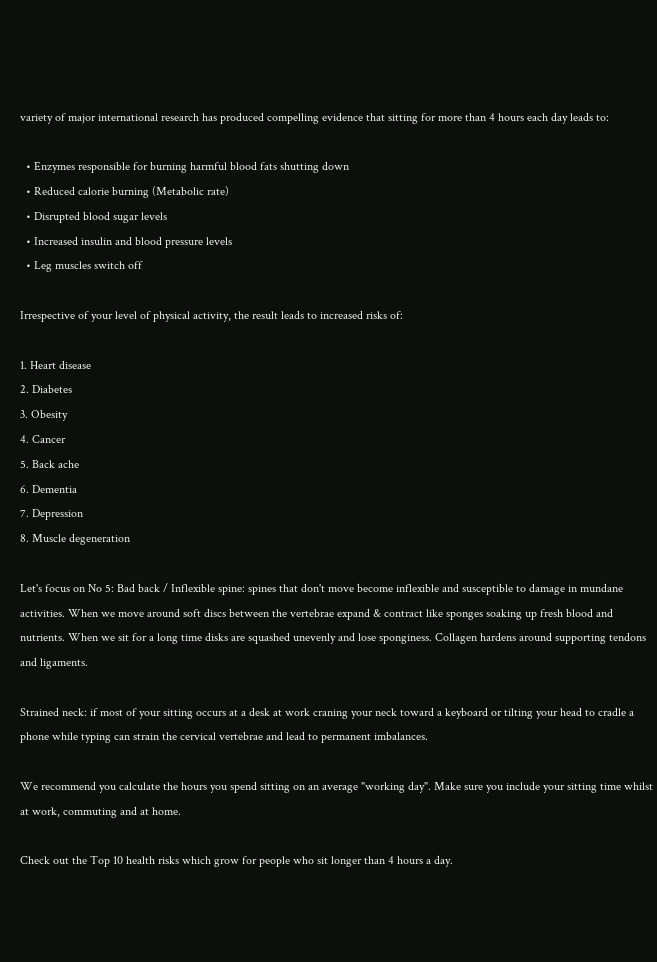variety of major international research has produced compelling evidence that sitting for more than 4 hours each day leads to:

  • Enzymes responsible for burning harmful blood fats shutting down
  • Reduced calorie burning (Metabolic rate)
  • Disrupted blood sugar levels
  • Increased insulin and blood pressure levels
  • Leg muscles switch off

Irrespective of your level of physical activity, the result leads to increased risks of:

1. Heart disease
2. Diabetes
3. Obesity
4. Cancer
5. Back ache
6. Dementia
7. Depression
8. Muscle degeneration

Let's focus on No 5: Bad back / Inflexible spine: spines that don't move become inflexible and susceptible to damage in mundane activities. When we move around soft discs between the vertebrae expand & contract like sponges soaking up fresh blood and nutrients. When we sit for a long time disks are squashed unevenly and lose sponginess. Collagen hardens around supporting tendons and ligaments.

Strained neck: if most of your sitting occurs at a desk at work craning your neck toward a keyboard or tilting your head to cradle a phone while typing can strain the cervical vertebrae and lead to permanent imbalances.

We recommend you calculate the hours you spend sitting on an average "working day". Make sure you include your sitting time whilst at work, commuting and at home.

Check out the Top 10 health risks which grow for people who sit longer than 4 hours a day.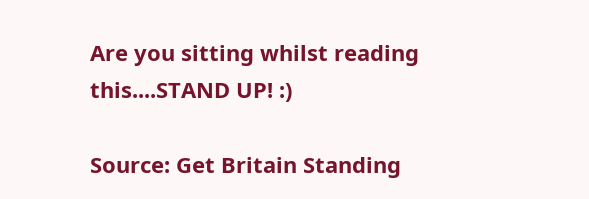Are you sitting whilst reading this....STAND UP! :)

Source: Get Britain Standing